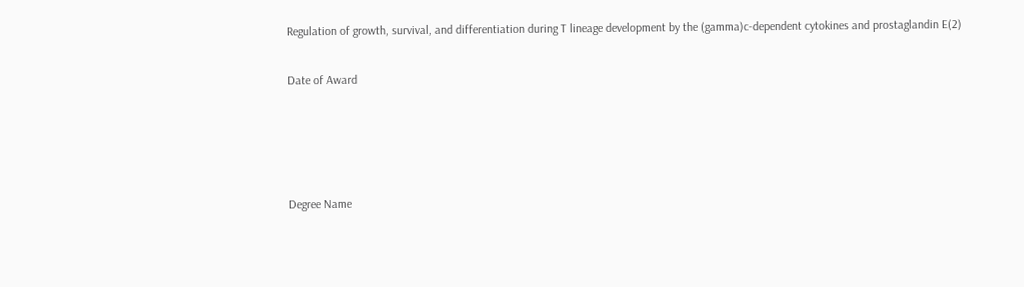Regulation of growth, survival, and differentiation during T lineage development by the (gamma)c-dependent cytokines and prostaglandin E(2)

Date of Award




Degree Name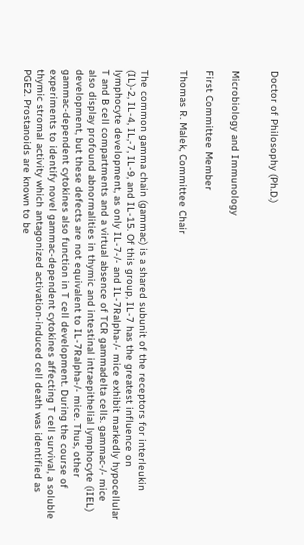Doctor of Philosophy (Ph.D.)


Microbiology and Immunology

First Committee Member

Thomas R. Malek, Committee Chair


The common gamma chain (gammac) is a shared subunit of the receptors for interleukin (IL)-2, IL-4, IL,-7, IL-9, and IL-15. Of this group, IL-7 has the greatest influence on lymphocyte development, as only IL-7-/- and IL-7Ralpha-/- mice exhibit markedly hypocellular T and B cell compartments and a virtual absence of TCR gammadelta cells. gammac-/- mice also display profound abnormalities in thymic and intestinal intraepithelial lymphocyte (iIEL) development, but these defects are not equivalent to IL-7Ralpha-/- mice. Thus, other gammac-dependent cytokines also function in T cell development. During the course of experiments to identify novel gammac-dependent cytokines affecting T cell survival, a soluble thymic stromal activity which antagonized activation-induced cell death was identified as PGE2. Prostanoids are known to be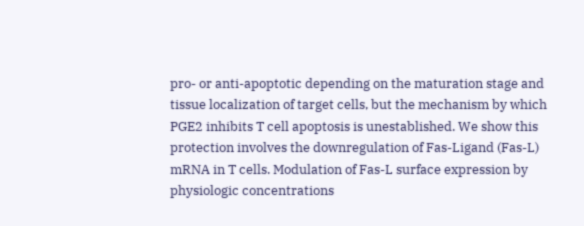pro- or anti-apoptotic depending on the maturation stage and tissue localization of target cells, but the mechanism by which PGE2 inhibits T cell apoptosis is unestablished. We show this protection involves the downregulation of Fas-Ligand (Fas-L) mRNA in T cells. Modulation of Fas-L surface expression by physiologic concentrations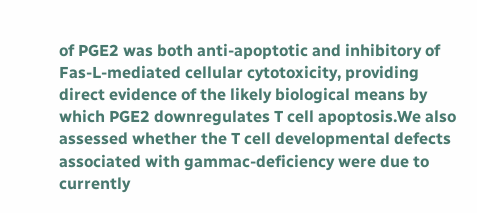of PGE2 was both anti-apoptotic and inhibitory of Fas-L-mediated cellular cytotoxicity, providing direct evidence of the likely biological means by which PGE2 downregulates T cell apoptosis.We also assessed whether the T cell developmental defects associated with gammac-deficiency were due to currently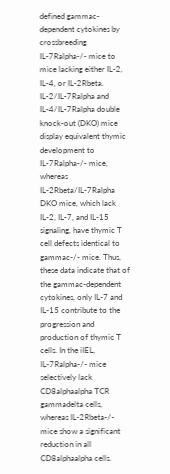defined gammac-dependent cytokines by crossbreeding IL-7Ralpha-/- mice to mice lacking either IL-2, IL-4, or IL-2Rbeta. IL-2/IL-7Ralpha and IL-4/IL-7Ralpha double knock-out (DKO) mice display equivalent thymic development to IL-7Ralpha-/- mice, whereas IL-2Rbeta/IL-7Ralpha DKO mice, which lack IL-2, IL-7, and IL-15 signaling, have thymic T cell defects identical to gammac-/- mice. Thus, these data indicate that of the gammac-dependent cytokines, only IL-7 and IL-15 contribute to the progression and production of thymic T cells. In the iIEL, IL-7Ralpha-/- mice selectively lack CD8alphaalpha TCR gammadelta cells, whereas IL-2Rbeta-/- mice show a significant reduction in all CD8alphaalpha cells.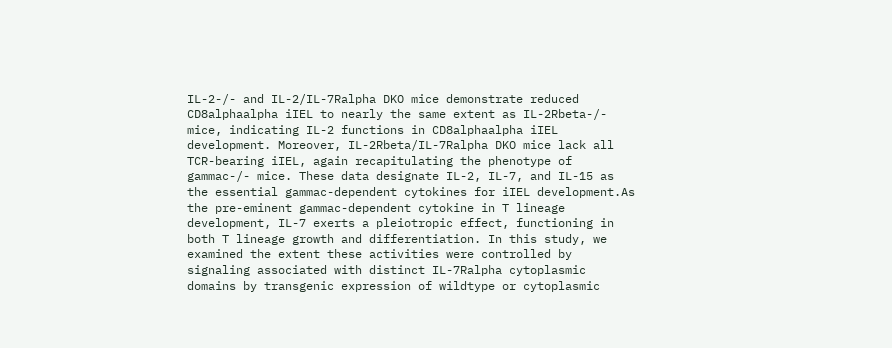IL-2-/- and IL-2/IL-7Ralpha DKO mice demonstrate reduced CD8alphaalpha iIEL to nearly the same extent as IL-2Rbeta-/- mice, indicating IL-2 functions in CD8alphaalpha iIEL development. Moreover, IL-2Rbeta/IL-7Ralpha DKO mice lack all TCR-bearing iIEL, again recapitulating the phenotype of gammac-/- mice. These data designate IL-2, IL-7, and IL-15 as the essential gammac-dependent cytokines for iIEL development.As the pre-eminent gammac-dependent cytokine in T lineage development, IL-7 exerts a pleiotropic effect, functioning in both T lineage growth and differentiation. In this study, we examined the extent these activities were controlled by signaling associated with distinct IL-7Ralpha cytoplasmic domains by transgenic expression of wildtype or cytoplasmic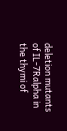deletion mutants of IL-7Ralpha in the thymi of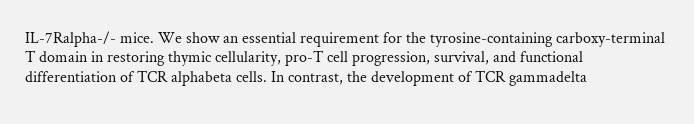IL-7Ralpha-/- mice. We show an essential requirement for the tyrosine-containing carboxy-terminal T domain in restoring thymic cellularity, pro-T cell progression, survival, and functional differentiation of TCR alphabeta cells. In contrast, the development of TCR gammadelta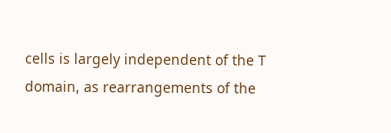cells is largely independent of the T domain, as rearrangements of the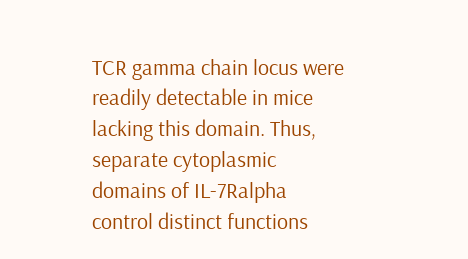TCR gamma chain locus were readily detectable in mice lacking this domain. Thus, separate cytoplasmic domains of IL-7Ralpha control distinct functions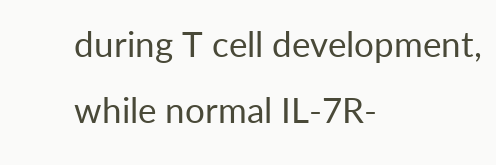during T cell development, while normal IL-7R-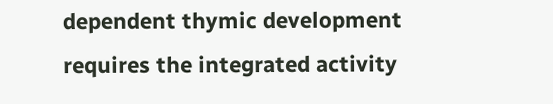dependent thymic development requires the integrated activity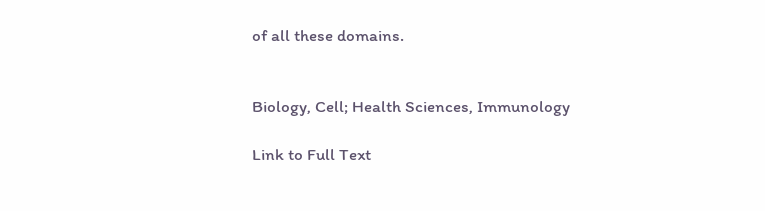of all these domains.


Biology, Cell; Health Sciences, Immunology

Link to Full Text